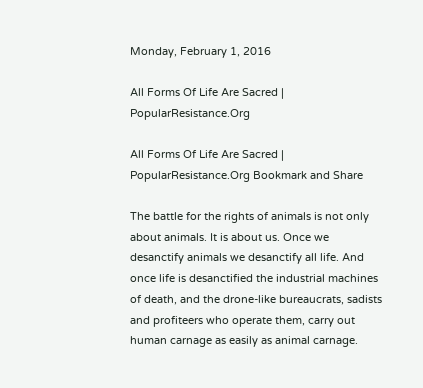Monday, February 1, 2016

All Forms Of Life Are Sacred | PopularResistance.Org

All Forms Of Life Are Sacred | PopularResistance.Org Bookmark and Share

The battle for the rights of animals is not only about animals. It is about us. Once we desanctify animals we desanctify all life. And once life is desanctified the industrial machines of death, and the drone-like bureaucrats, sadists and profiteers who operate them, carry out human carnage as easily as animal carnage.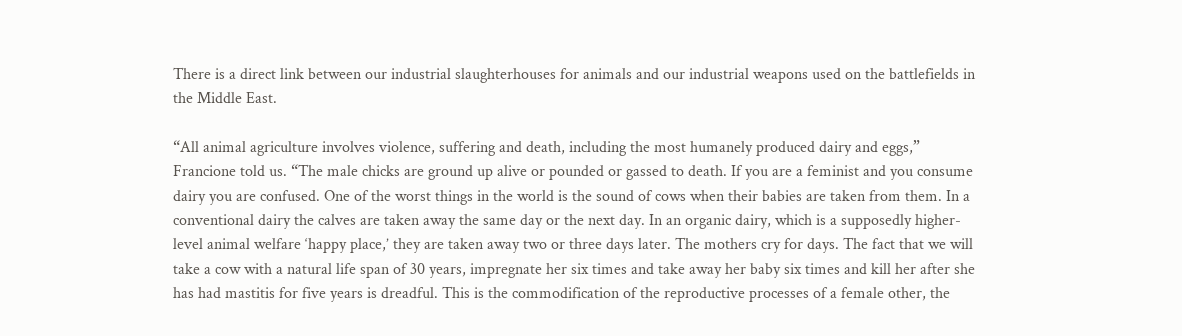There is a direct link between our industrial slaughterhouses for animals and our industrial weapons used on the battlefields in the Middle East.

“All animal agriculture involves violence, suffering and death, including the most humanely produced dairy and eggs,” Francione told us. “The male chicks are ground up alive or pounded or gassed to death. If you are a feminist and you consume dairy you are confused. One of the worst things in the world is the sound of cows when their babies are taken from them. In a conventional dairy the calves are taken away the same day or the next day. In an organic dairy, which is a supposedly higher-level animal welfare ‘happy place,’ they are taken away two or three days later. The mothers cry for days. The fact that we will take a cow with a natural life span of 30 years, impregnate her six times and take away her baby six times and kill her after she has had mastitis for five years is dreadful. This is the commodification of the reproductive processes of a female other, the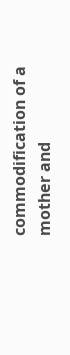commodification of a mother and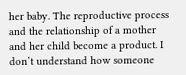her baby. The reproductive process and the relationship of a mother and her child become a product. I don’t understand how someone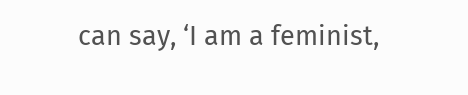can say, ‘I am a feminist,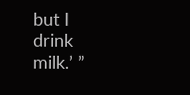but I drink milk.’ ”